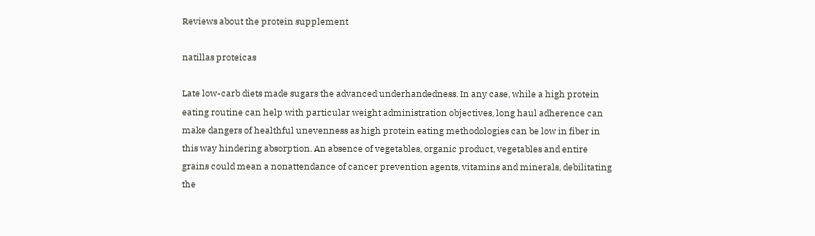Reviews about the protein supplement

natillas proteicas

Late low-carb diets made sugars the advanced underhandedness. In any case, while a high protein eating routine can help with particular weight administration objectives, long haul adherence can make dangers of healthful unevenness as high protein eating methodologies can be low in fiber in this way hindering absorption. An absence of vegetables, organic product, vegetables and entire grains could mean a nonattendance of cancer prevention agents, vitamins and minerals, debilitating the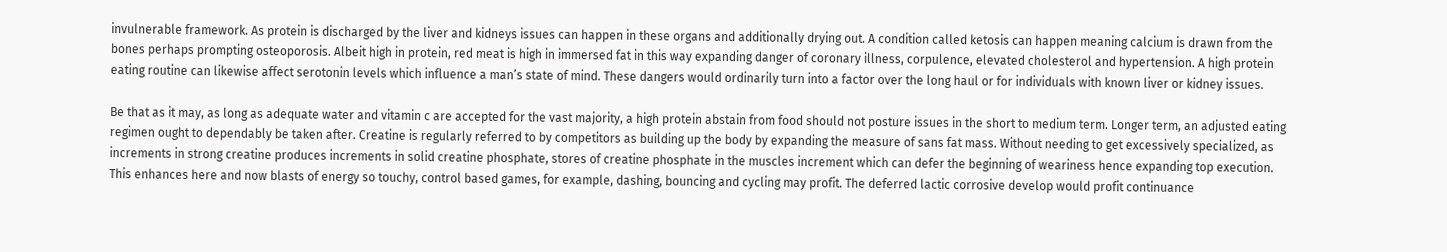invulnerable framework. As protein is discharged by the liver and kidneys issues can happen in these organs and additionally drying out. A condition called ketosis can happen meaning calcium is drawn from the bones perhaps prompting osteoporosis. Albeit high in protein, red meat is high in immersed fat in this way expanding danger of coronary illness, corpulence, elevated cholesterol and hypertension. A high protein eating routine can likewise affect serotonin levels which influence a man’s state of mind. These dangers would ordinarily turn into a factor over the long haul or for individuals with known liver or kidney issues.

Be that as it may, as long as adequate water and vitamin c are accepted for the vast majority, a high protein abstain from food should not posture issues in the short to medium term. Longer term, an adjusted eating regimen ought to dependably be taken after. Creatine is regularly referred to by competitors as building up the body by expanding the measure of sans fat mass. Without needing to get excessively specialized, as increments in strong creatine produces increments in solid creatine phosphate, stores of creatine phosphate in the muscles increment which can defer the beginning of weariness hence expanding top execution. This enhances here and now blasts of energy so touchy, control based games, for example, dashing, bouncing and cycling may profit. The deferred lactic corrosive develop would profit continuance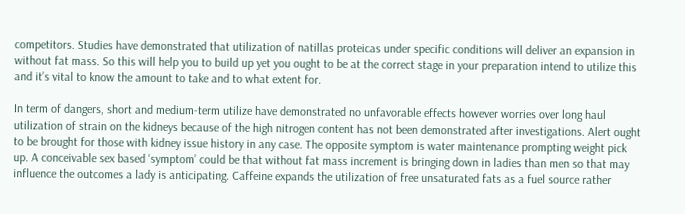competitors. Studies have demonstrated that utilization of natillas proteicas under specific conditions will deliver an expansion in without fat mass. So this will help you to build up yet you ought to be at the correct stage in your preparation intend to utilize this and it’s vital to know the amount to take and to what extent for.

In term of dangers, short and medium-term utilize have demonstrated no unfavorable effects however worries over long haul utilization of strain on the kidneys because of the high nitrogen content has not been demonstrated after investigations. Alert ought to be brought for those with kidney issue history in any case. The opposite symptom is water maintenance prompting weight pick up. A conceivable sex based ‘symptom’ could be that without fat mass increment is bringing down in ladies than men so that may influence the outcomes a lady is anticipating. Caffeine expands the utilization of free unsaturated fats as a fuel source rather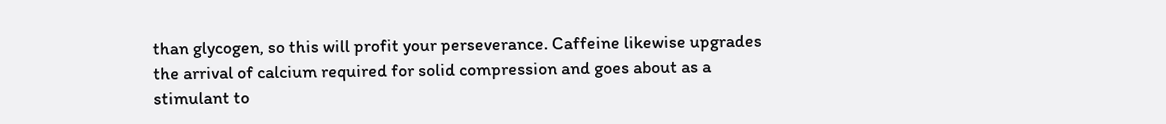than glycogen, so this will profit your perseverance. Caffeine likewise upgrades the arrival of calcium required for solid compression and goes about as a stimulant to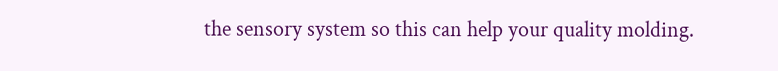the sensory system so this can help your quality molding.